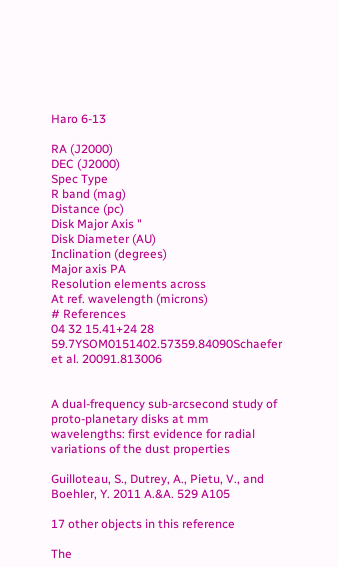Haro 6-13

RA (J2000)
DEC (J2000)
Spec Type
R band (mag)
Distance (pc)
Disk Major Axis "
Disk Diameter (AU)
Inclination (degrees)
Major axis PA
Resolution elements across
At ref. wavelength (microns)
# References
04 32 15.41+24 28 59.7YSOM0151402.57359.84090Schaefer et al. 20091.813006


A dual-frequency sub-arcsecond study of proto-planetary disks at mm wavelengths: first evidence for radial variations of the dust properties

Guilloteau, S., Dutrey, A., Pietu, V., and Boehler, Y. 2011 A.&A. 529 A105

17 other objects in this reference

The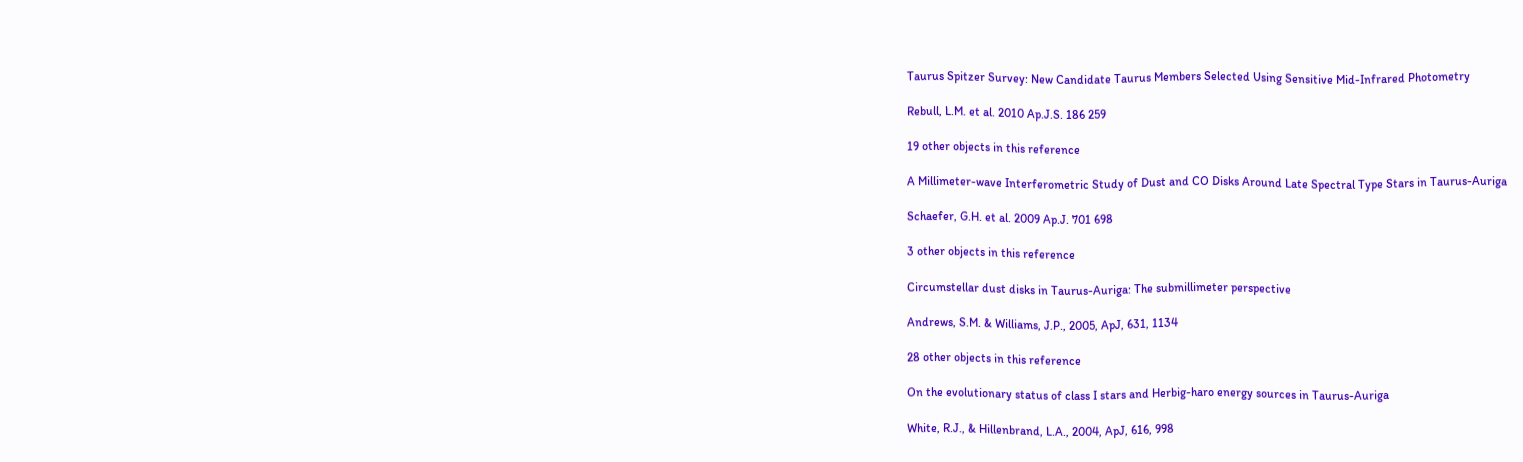Taurus Spitzer Survey: New Candidate Taurus Members Selected Using Sensitive Mid-Infrared Photometry

Rebull, L.M. et al. 2010 Ap.J.S. 186 259

19 other objects in this reference

A Millimeter-wave Interferometric Study of Dust and CO Disks Around Late Spectral Type Stars in Taurus-Auriga

Schaefer, G.H. et al. 2009 Ap.J. 701 698

3 other objects in this reference

Circumstellar dust disks in Taurus-Auriga: The submillimeter perspective

Andrews, S.M. & Williams, J.P., 2005, ApJ, 631, 1134

28 other objects in this reference

On the evolutionary status of class I stars and Herbig-haro energy sources in Taurus-Auriga

White, R.J., & Hillenbrand, L.A., 2004, ApJ, 616, 998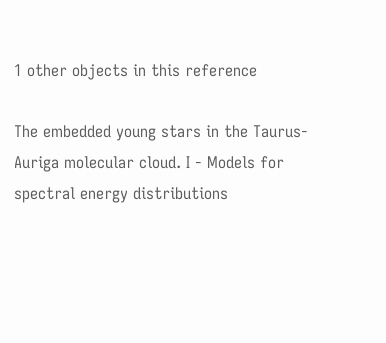1 other objects in this reference

The embedded young stars in the Taurus-Auriga molecular cloud. I - Models for spectral energy distributions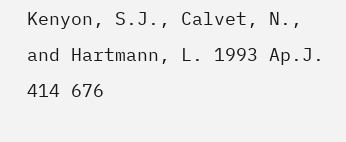Kenyon, S.J., Calvet, N., and Hartmann, L. 1993 Ap.J. 414 676